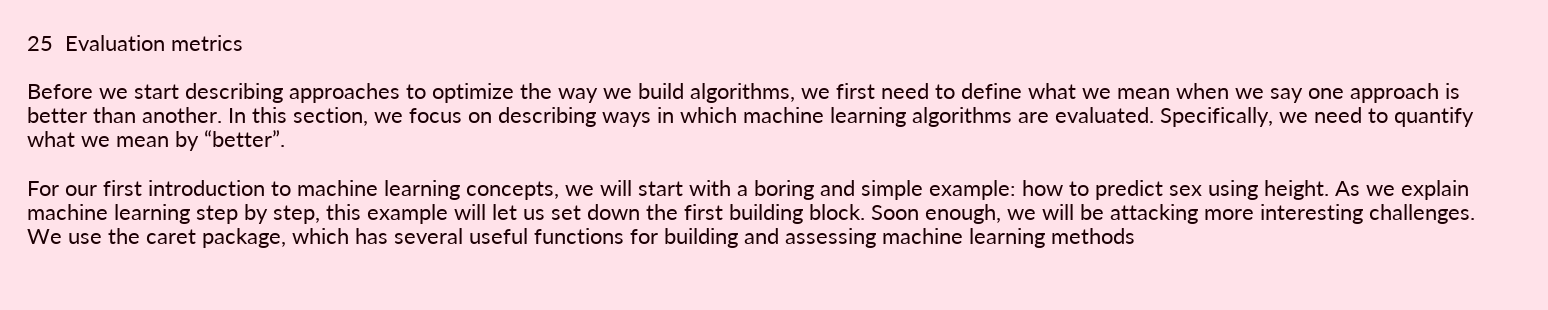25  Evaluation metrics

Before we start describing approaches to optimize the way we build algorithms, we first need to define what we mean when we say one approach is better than another. In this section, we focus on describing ways in which machine learning algorithms are evaluated. Specifically, we need to quantify what we mean by “better”.

For our first introduction to machine learning concepts, we will start with a boring and simple example: how to predict sex using height. As we explain machine learning step by step, this example will let us set down the first building block. Soon enough, we will be attacking more interesting challenges. We use the caret package, which has several useful functions for building and assessing machine learning methods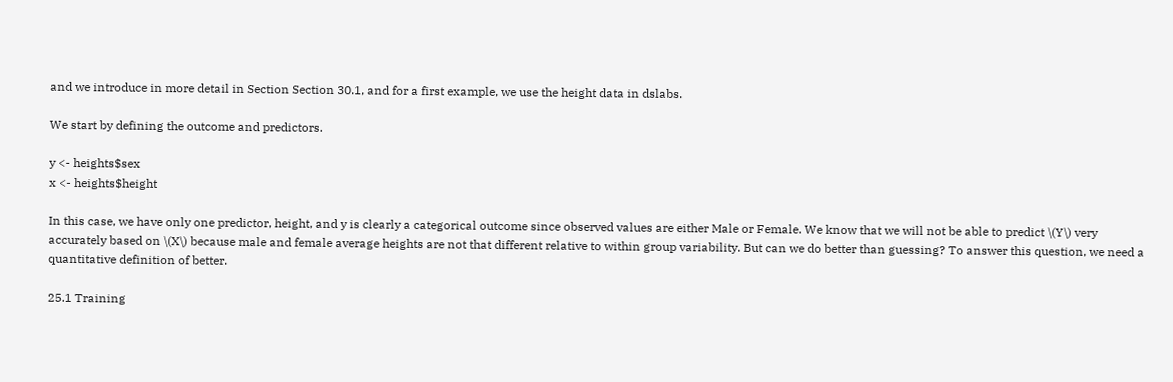and we introduce in more detail in Section Section 30.1, and for a first example, we use the height data in dslabs.

We start by defining the outcome and predictors.

y <- heights$sex
x <- heights$height

In this case, we have only one predictor, height, and y is clearly a categorical outcome since observed values are either Male or Female. We know that we will not be able to predict \(Y\) very accurately based on \(X\) because male and female average heights are not that different relative to within group variability. But can we do better than guessing? To answer this question, we need a quantitative definition of better.

25.1 Training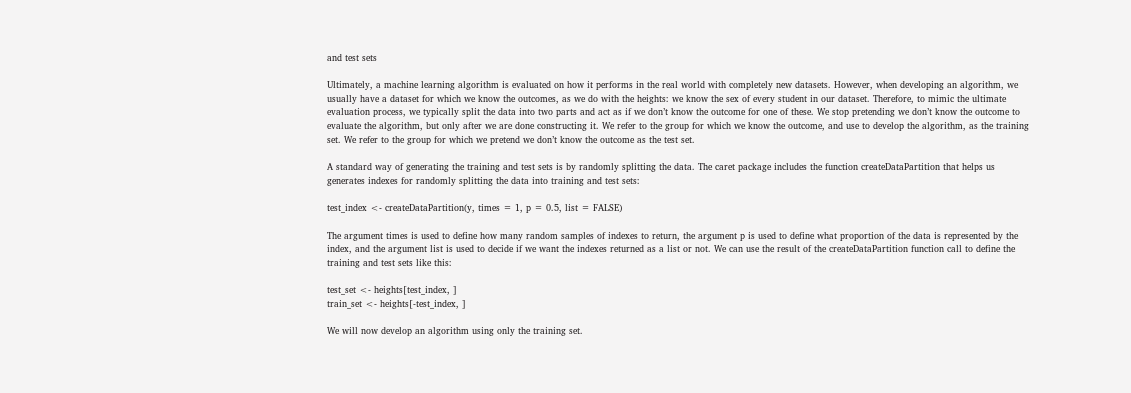and test sets

Ultimately, a machine learning algorithm is evaluated on how it performs in the real world with completely new datasets. However, when developing an algorithm, we usually have a dataset for which we know the outcomes, as we do with the heights: we know the sex of every student in our dataset. Therefore, to mimic the ultimate evaluation process, we typically split the data into two parts and act as if we don’t know the outcome for one of these. We stop pretending we don’t know the outcome to evaluate the algorithm, but only after we are done constructing it. We refer to the group for which we know the outcome, and use to develop the algorithm, as the training set. We refer to the group for which we pretend we don’t know the outcome as the test set.

A standard way of generating the training and test sets is by randomly splitting the data. The caret package includes the function createDataPartition that helps us generates indexes for randomly splitting the data into training and test sets:

test_index <- createDataPartition(y, times = 1, p = 0.5, list = FALSE)

The argument times is used to define how many random samples of indexes to return, the argument p is used to define what proportion of the data is represented by the index, and the argument list is used to decide if we want the indexes returned as a list or not. We can use the result of the createDataPartition function call to define the training and test sets like this:

test_set <- heights[test_index, ]
train_set <- heights[-test_index, ]

We will now develop an algorithm using only the training set.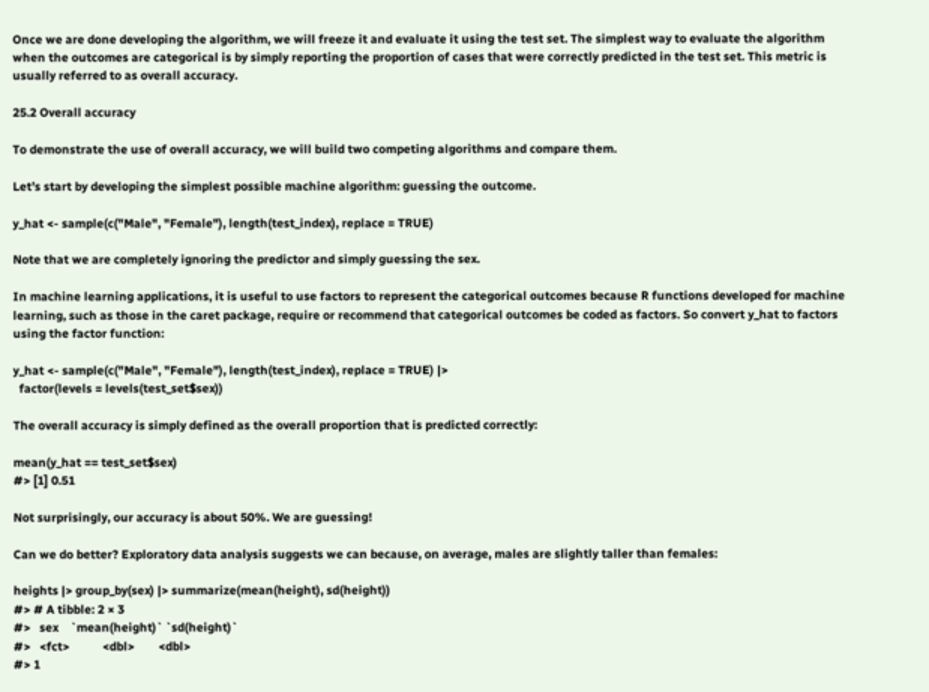Once we are done developing the algorithm, we will freeze it and evaluate it using the test set. The simplest way to evaluate the algorithm when the outcomes are categorical is by simply reporting the proportion of cases that were correctly predicted in the test set. This metric is usually referred to as overall accuracy.

25.2 Overall accuracy

To demonstrate the use of overall accuracy, we will build two competing algorithms and compare them.

Let’s start by developing the simplest possible machine algorithm: guessing the outcome.

y_hat <- sample(c("Male", "Female"), length(test_index), replace = TRUE)

Note that we are completely ignoring the predictor and simply guessing the sex.

In machine learning applications, it is useful to use factors to represent the categorical outcomes because R functions developed for machine learning, such as those in the caret package, require or recommend that categorical outcomes be coded as factors. So convert y_hat to factors using the factor function:

y_hat <- sample(c("Male", "Female"), length(test_index), replace = TRUE) |>
  factor(levels = levels(test_set$sex))

The overall accuracy is simply defined as the overall proportion that is predicted correctly:

mean(y_hat == test_set$sex)
#> [1] 0.51

Not surprisingly, our accuracy is about 50%. We are guessing!

Can we do better? Exploratory data analysis suggests we can because, on average, males are slightly taller than females:

heights |> group_by(sex) |> summarize(mean(height), sd(height))
#> # A tibble: 2 × 3
#>   sex    `mean(height)` `sd(height)`
#>   <fct>           <dbl>        <dbl>
#> 1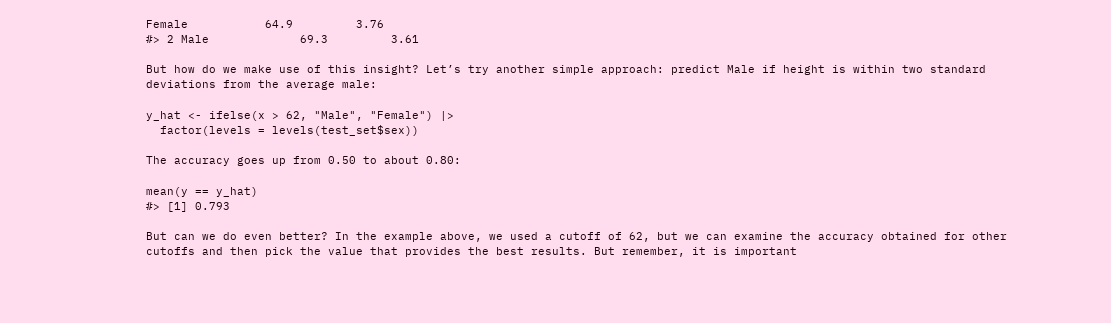Female           64.9         3.76
#> 2 Male             69.3         3.61

But how do we make use of this insight? Let’s try another simple approach: predict Male if height is within two standard deviations from the average male:

y_hat <- ifelse(x > 62, "Male", "Female") |>
  factor(levels = levels(test_set$sex))

The accuracy goes up from 0.50 to about 0.80:

mean(y == y_hat)
#> [1] 0.793

But can we do even better? In the example above, we used a cutoff of 62, but we can examine the accuracy obtained for other cutoffs and then pick the value that provides the best results. But remember, it is important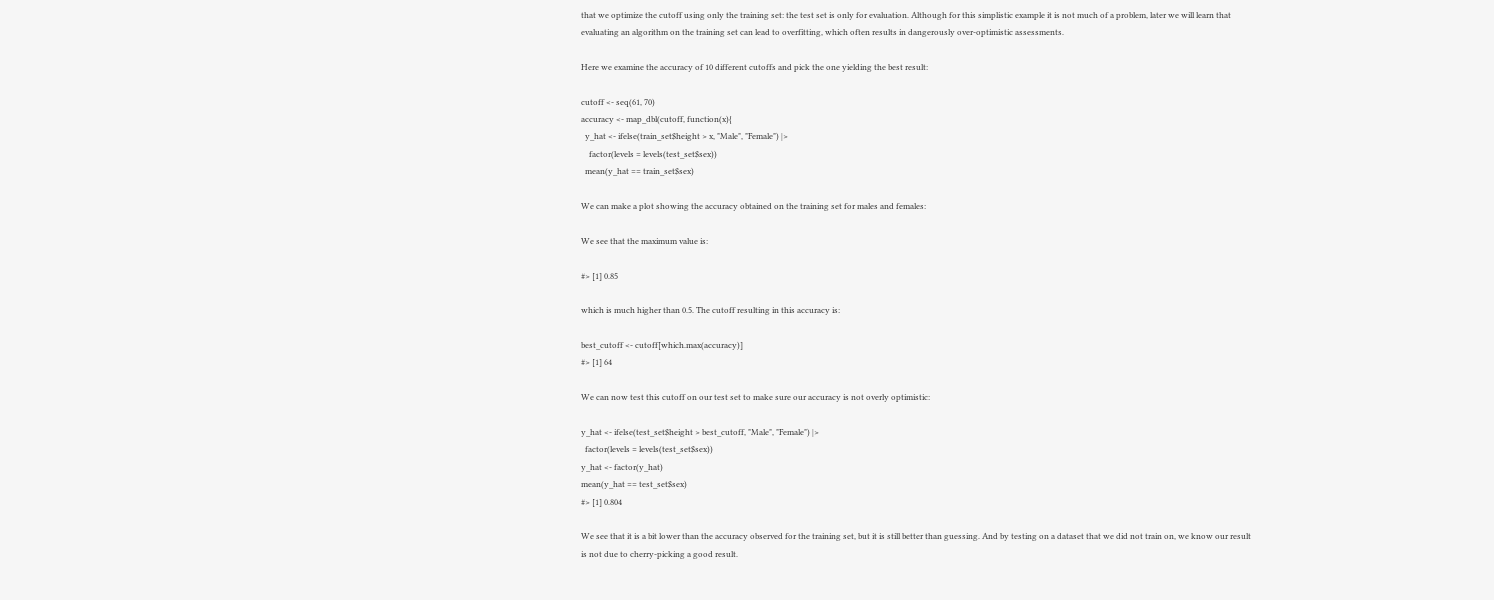that we optimize the cutoff using only the training set: the test set is only for evaluation. Although for this simplistic example it is not much of a problem, later we will learn that evaluating an algorithm on the training set can lead to overfitting, which often results in dangerously over-optimistic assessments.

Here we examine the accuracy of 10 different cutoffs and pick the one yielding the best result:

cutoff <- seq(61, 70)
accuracy <- map_dbl(cutoff, function(x){
  y_hat <- ifelse(train_set$height > x, "Male", "Female") |>
    factor(levels = levels(test_set$sex))
  mean(y_hat == train_set$sex)

We can make a plot showing the accuracy obtained on the training set for males and females:

We see that the maximum value is:

#> [1] 0.85

which is much higher than 0.5. The cutoff resulting in this accuracy is:

best_cutoff <- cutoff[which.max(accuracy)]
#> [1] 64

We can now test this cutoff on our test set to make sure our accuracy is not overly optimistic:

y_hat <- ifelse(test_set$height > best_cutoff, "Male", "Female") |>
  factor(levels = levels(test_set$sex))
y_hat <- factor(y_hat)
mean(y_hat == test_set$sex)
#> [1] 0.804

We see that it is a bit lower than the accuracy observed for the training set, but it is still better than guessing. And by testing on a dataset that we did not train on, we know our result is not due to cherry-picking a good result.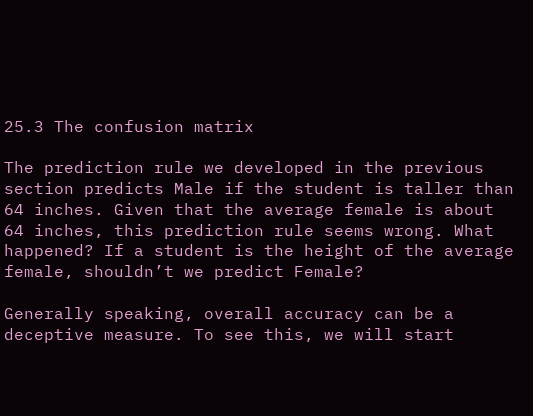25.3 The confusion matrix

The prediction rule we developed in the previous section predicts Male if the student is taller than 64 inches. Given that the average female is about 64 inches, this prediction rule seems wrong. What happened? If a student is the height of the average female, shouldn’t we predict Female?

Generally speaking, overall accuracy can be a deceptive measure. To see this, we will start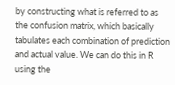by constructing what is referred to as the confusion matrix, which basically tabulates each combination of prediction and actual value. We can do this in R using the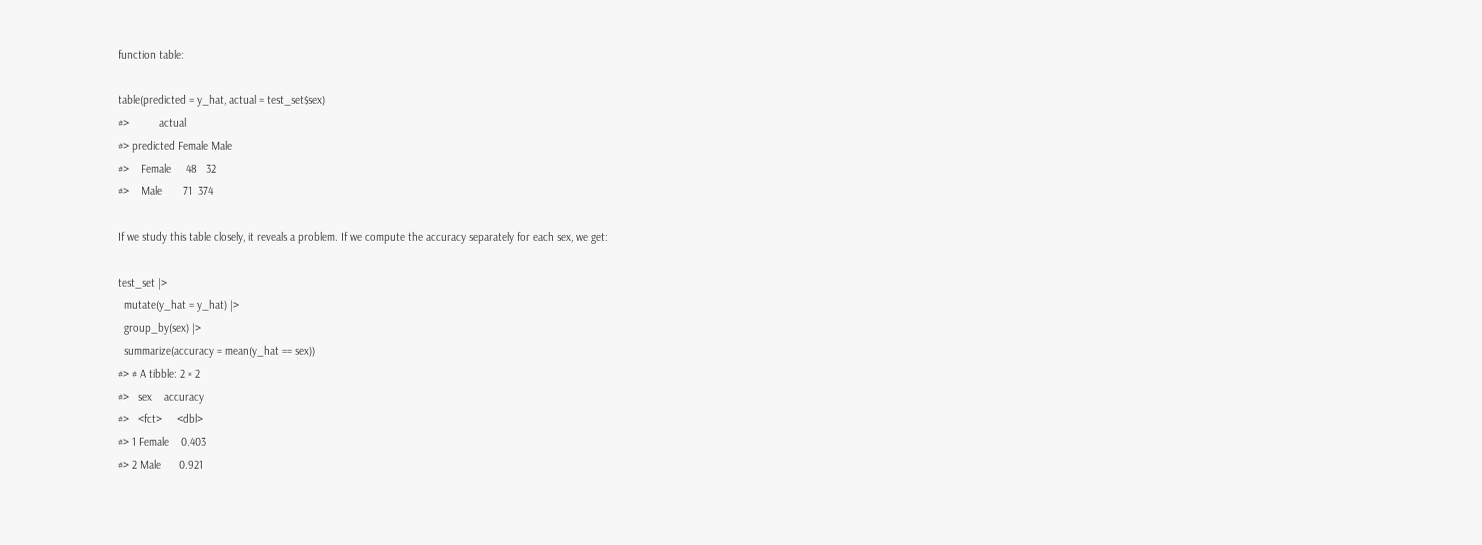function table:

table(predicted = y_hat, actual = test_set$sex)
#>          actual
#> predicted Female Male
#>    Female     48   32
#>    Male       71  374

If we study this table closely, it reveals a problem. If we compute the accuracy separately for each sex, we get:

test_set |>
  mutate(y_hat = y_hat) |>
  group_by(sex) |>
  summarize(accuracy = mean(y_hat == sex))
#> # A tibble: 2 × 2
#>   sex    accuracy
#>   <fct>     <dbl>
#> 1 Female    0.403
#> 2 Male      0.921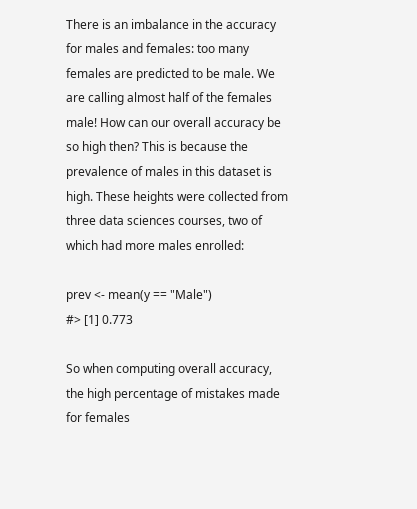There is an imbalance in the accuracy for males and females: too many females are predicted to be male. We are calling almost half of the females male! How can our overall accuracy be so high then? This is because the prevalence of males in this dataset is high. These heights were collected from three data sciences courses, two of which had more males enrolled:

prev <- mean(y == "Male")
#> [1] 0.773

So when computing overall accuracy, the high percentage of mistakes made for females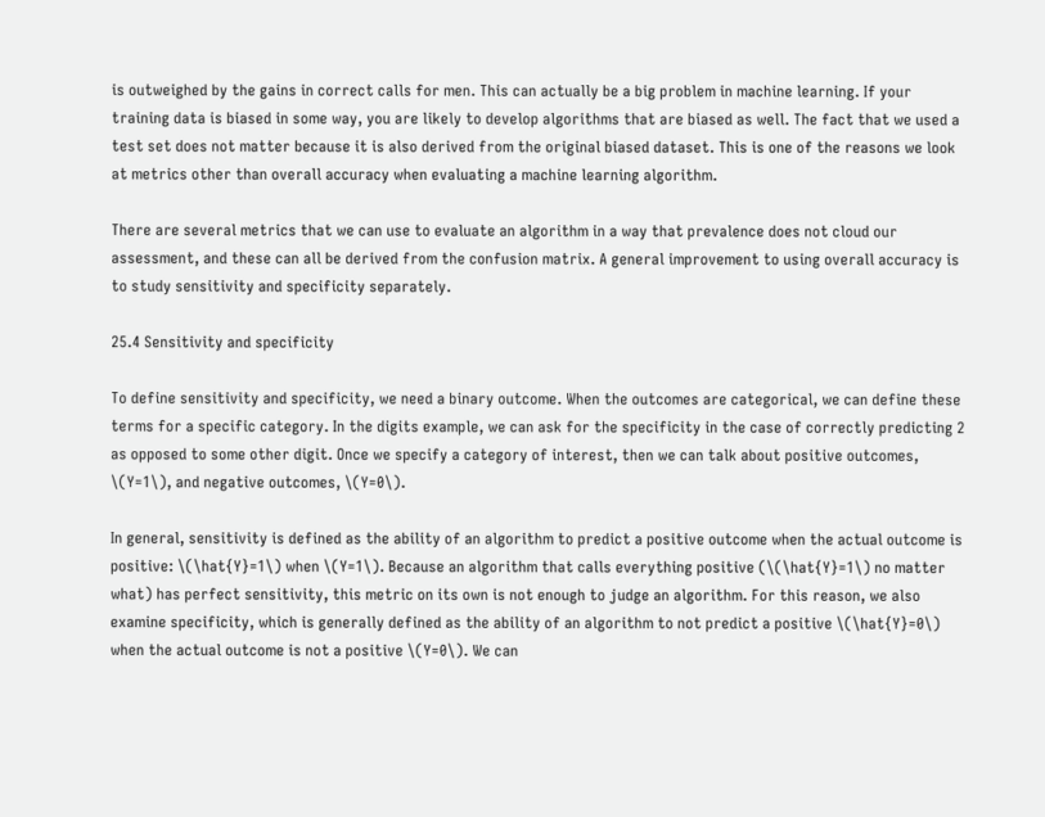is outweighed by the gains in correct calls for men. This can actually be a big problem in machine learning. If your training data is biased in some way, you are likely to develop algorithms that are biased as well. The fact that we used a test set does not matter because it is also derived from the original biased dataset. This is one of the reasons we look at metrics other than overall accuracy when evaluating a machine learning algorithm.

There are several metrics that we can use to evaluate an algorithm in a way that prevalence does not cloud our assessment, and these can all be derived from the confusion matrix. A general improvement to using overall accuracy is to study sensitivity and specificity separately.

25.4 Sensitivity and specificity

To define sensitivity and specificity, we need a binary outcome. When the outcomes are categorical, we can define these terms for a specific category. In the digits example, we can ask for the specificity in the case of correctly predicting 2 as opposed to some other digit. Once we specify a category of interest, then we can talk about positive outcomes, \(Y=1\), and negative outcomes, \(Y=0\).

In general, sensitivity is defined as the ability of an algorithm to predict a positive outcome when the actual outcome is positive: \(\hat{Y}=1\) when \(Y=1\). Because an algorithm that calls everything positive (\(\hat{Y}=1\) no matter what) has perfect sensitivity, this metric on its own is not enough to judge an algorithm. For this reason, we also examine specificity, which is generally defined as the ability of an algorithm to not predict a positive \(\hat{Y}=0\) when the actual outcome is not a positive \(Y=0\). We can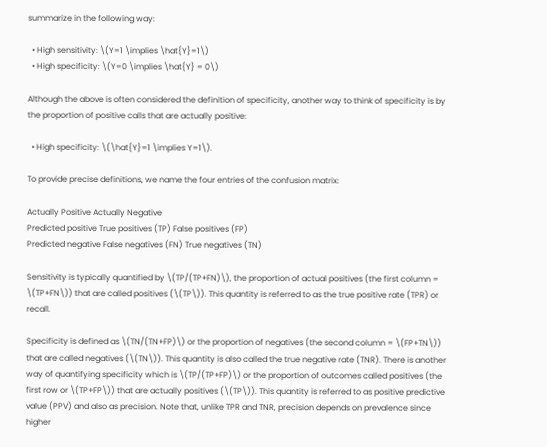summarize in the following way:

  • High sensitivity: \(Y=1 \implies \hat{Y}=1\)
  • High specificity: \(Y=0 \implies \hat{Y} = 0\)

Although the above is often considered the definition of specificity, another way to think of specificity is by the proportion of positive calls that are actually positive:

  • High specificity: \(\hat{Y}=1 \implies Y=1\).

To provide precise definitions, we name the four entries of the confusion matrix:

Actually Positive Actually Negative
Predicted positive True positives (TP) False positives (FP)
Predicted negative False negatives (FN) True negatives (TN)

Sensitivity is typically quantified by \(TP/(TP+FN)\), the proportion of actual positives (the first column = \(TP+FN\)) that are called positives (\(TP\)). This quantity is referred to as the true positive rate (TPR) or recall.

Specificity is defined as \(TN/(TN+FP)\) or the proportion of negatives (the second column = \(FP+TN\)) that are called negatives (\(TN\)). This quantity is also called the true negative rate (TNR). There is another way of quantifying specificity which is \(TP/(TP+FP)\) or the proportion of outcomes called positives (the first row or \(TP+FP\)) that are actually positives (\(TP\)). This quantity is referred to as positive predictive value (PPV) and also as precision. Note that, unlike TPR and TNR, precision depends on prevalence since higher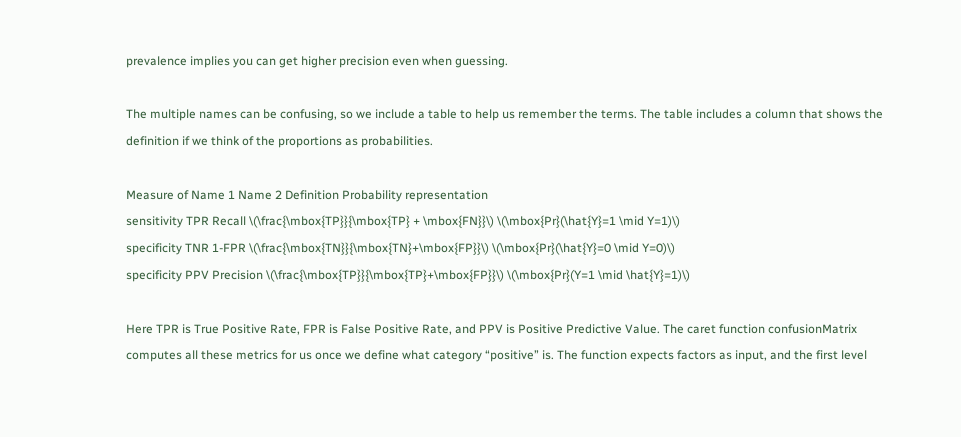prevalence implies you can get higher precision even when guessing.

The multiple names can be confusing, so we include a table to help us remember the terms. The table includes a column that shows the definition if we think of the proportions as probabilities.

Measure of Name 1 Name 2 Definition Probability representation
sensitivity TPR Recall \(\frac{\mbox{TP}}{\mbox{TP} + \mbox{FN}}\) \(\mbox{Pr}(\hat{Y}=1 \mid Y=1)\)
specificity TNR 1-FPR \(\frac{\mbox{TN}}{\mbox{TN}+\mbox{FP}}\) \(\mbox{Pr}(\hat{Y}=0 \mid Y=0)\)
specificity PPV Precision \(\frac{\mbox{TP}}{\mbox{TP}+\mbox{FP}}\) \(\mbox{Pr}(Y=1 \mid \hat{Y}=1)\)

Here TPR is True Positive Rate, FPR is False Positive Rate, and PPV is Positive Predictive Value. The caret function confusionMatrix computes all these metrics for us once we define what category “positive” is. The function expects factors as input, and the first level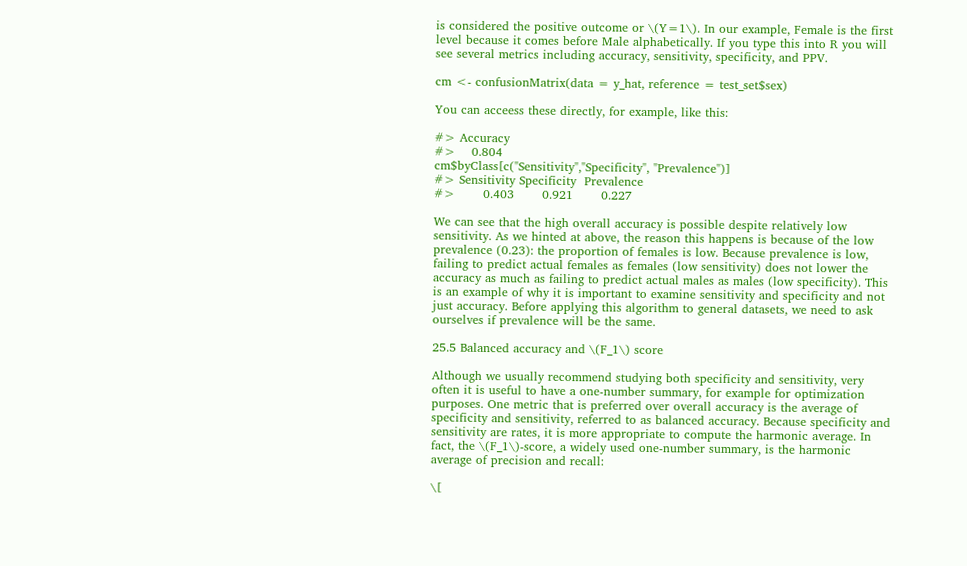is considered the positive outcome or \(Y=1\). In our example, Female is the first level because it comes before Male alphabetically. If you type this into R you will see several metrics including accuracy, sensitivity, specificity, and PPV.

cm <- confusionMatrix(data = y_hat, reference = test_set$sex)

You can acceess these directly, for example, like this:

#> Accuracy
#>    0.804
cm$byClass[c("Sensitivity","Specificity", "Prevalence")]
#> Sensitivity Specificity  Prevalence
#>       0.403       0.921       0.227

We can see that the high overall accuracy is possible despite relatively low sensitivity. As we hinted at above, the reason this happens is because of the low prevalence (0.23): the proportion of females is low. Because prevalence is low, failing to predict actual females as females (low sensitivity) does not lower the accuracy as much as failing to predict actual males as males (low specificity). This is an example of why it is important to examine sensitivity and specificity and not just accuracy. Before applying this algorithm to general datasets, we need to ask ourselves if prevalence will be the same.

25.5 Balanced accuracy and \(F_1\) score

Although we usually recommend studying both specificity and sensitivity, very often it is useful to have a one-number summary, for example for optimization purposes. One metric that is preferred over overall accuracy is the average of specificity and sensitivity, referred to as balanced accuracy. Because specificity and sensitivity are rates, it is more appropriate to compute the harmonic average. In fact, the \(F_1\)-score, a widely used one-number summary, is the harmonic average of precision and recall:

\[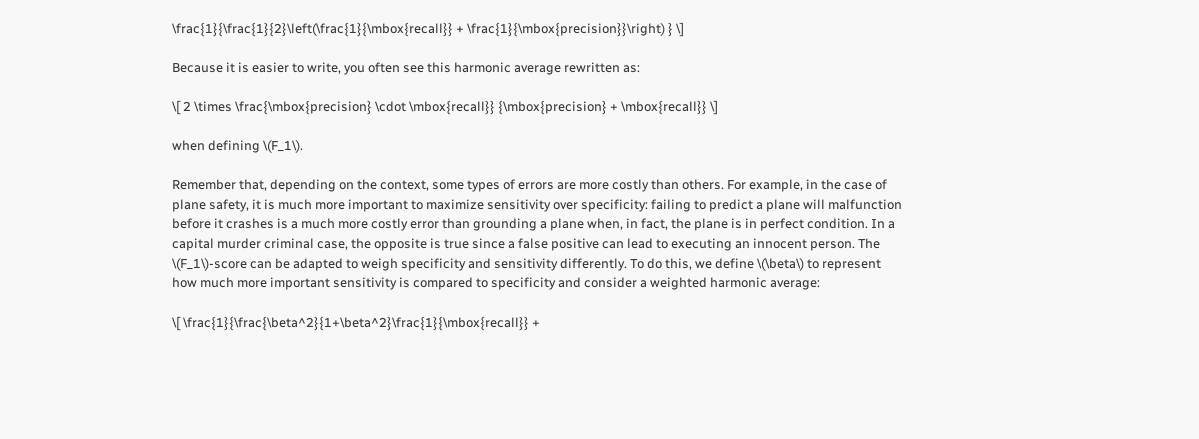\frac{1}{\frac{1}{2}\left(\frac{1}{\mbox{recall}} + \frac{1}{\mbox{precision}}\right) } \]

Because it is easier to write, you often see this harmonic average rewritten as:

\[ 2 \times \frac{\mbox{precision} \cdot \mbox{recall}} {\mbox{precision} + \mbox{recall}} \]

when defining \(F_1\).

Remember that, depending on the context, some types of errors are more costly than others. For example, in the case of plane safety, it is much more important to maximize sensitivity over specificity: failing to predict a plane will malfunction before it crashes is a much more costly error than grounding a plane when, in fact, the plane is in perfect condition. In a capital murder criminal case, the opposite is true since a false positive can lead to executing an innocent person. The \(F_1\)-score can be adapted to weigh specificity and sensitivity differently. To do this, we define \(\beta\) to represent how much more important sensitivity is compared to specificity and consider a weighted harmonic average:

\[ \frac{1}{\frac{\beta^2}{1+\beta^2}\frac{1}{\mbox{recall}} +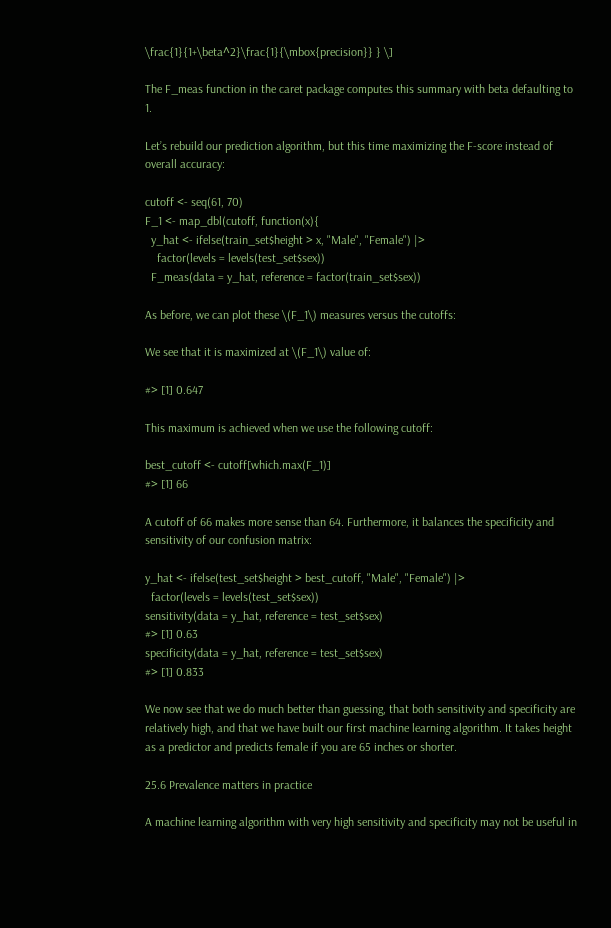\frac{1}{1+\beta^2}\frac{1}{\mbox{precision}} } \]

The F_meas function in the caret package computes this summary with beta defaulting to 1.

Let’s rebuild our prediction algorithm, but this time maximizing the F-score instead of overall accuracy:

cutoff <- seq(61, 70)
F_1 <- map_dbl(cutoff, function(x){
  y_hat <- ifelse(train_set$height > x, "Male", "Female") |>
    factor(levels = levels(test_set$sex))
  F_meas(data = y_hat, reference = factor(train_set$sex))

As before, we can plot these \(F_1\) measures versus the cutoffs:

We see that it is maximized at \(F_1\) value of:

#> [1] 0.647

This maximum is achieved when we use the following cutoff:

best_cutoff <- cutoff[which.max(F_1)]
#> [1] 66

A cutoff of 66 makes more sense than 64. Furthermore, it balances the specificity and sensitivity of our confusion matrix:

y_hat <- ifelse(test_set$height > best_cutoff, "Male", "Female") |>
  factor(levels = levels(test_set$sex))
sensitivity(data = y_hat, reference = test_set$sex)
#> [1] 0.63
specificity(data = y_hat, reference = test_set$sex)
#> [1] 0.833

We now see that we do much better than guessing, that both sensitivity and specificity are relatively high, and that we have built our first machine learning algorithm. It takes height as a predictor and predicts female if you are 65 inches or shorter.

25.6 Prevalence matters in practice

A machine learning algorithm with very high sensitivity and specificity may not be useful in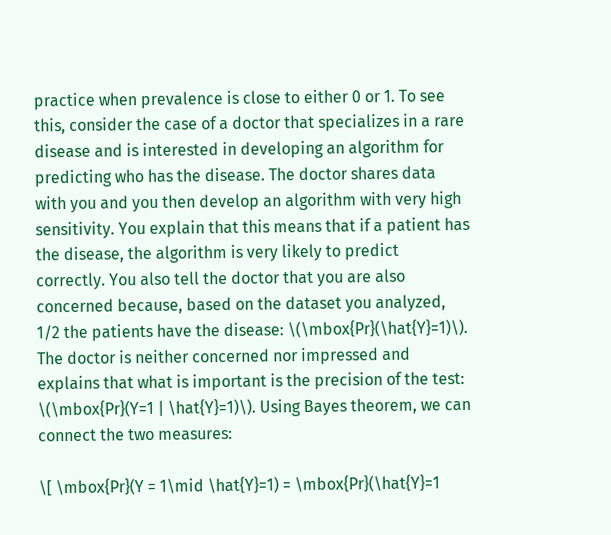practice when prevalence is close to either 0 or 1. To see this, consider the case of a doctor that specializes in a rare disease and is interested in developing an algorithm for predicting who has the disease. The doctor shares data with you and you then develop an algorithm with very high sensitivity. You explain that this means that if a patient has the disease, the algorithm is very likely to predict correctly. You also tell the doctor that you are also concerned because, based on the dataset you analyzed, 1/2 the patients have the disease: \(\mbox{Pr}(\hat{Y}=1)\). The doctor is neither concerned nor impressed and explains that what is important is the precision of the test: \(\mbox{Pr}(Y=1 | \hat{Y}=1)\). Using Bayes theorem, we can connect the two measures:

\[ \mbox{Pr}(Y = 1\mid \hat{Y}=1) = \mbox{Pr}(\hat{Y}=1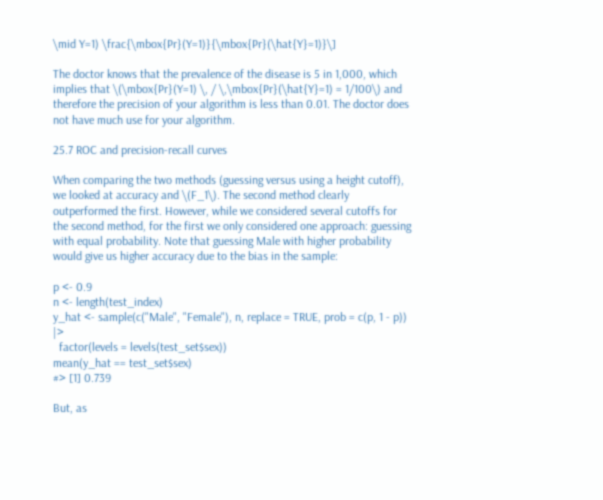\mid Y=1) \frac{\mbox{Pr}(Y=1)}{\mbox{Pr}(\hat{Y}=1)}\]

The doctor knows that the prevalence of the disease is 5 in 1,000, which implies that \(\mbox{Pr}(Y=1) \, / \,\mbox{Pr}(\hat{Y}=1) = 1/100\) and therefore the precision of your algorithm is less than 0.01. The doctor does not have much use for your algorithm.

25.7 ROC and precision-recall curves

When comparing the two methods (guessing versus using a height cutoff), we looked at accuracy and \(F_1\). The second method clearly outperformed the first. However, while we considered several cutoffs for the second method, for the first we only considered one approach: guessing with equal probability. Note that guessing Male with higher probability would give us higher accuracy due to the bias in the sample:

p <- 0.9
n <- length(test_index)
y_hat <- sample(c("Male", "Female"), n, replace = TRUE, prob = c(p, 1 - p)) |>
  factor(levels = levels(test_set$sex))
mean(y_hat == test_set$sex)
#> [1] 0.739

But, as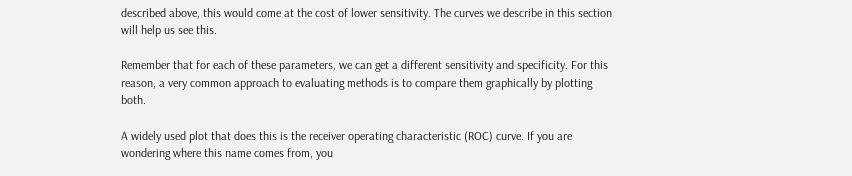described above, this would come at the cost of lower sensitivity. The curves we describe in this section will help us see this.

Remember that for each of these parameters, we can get a different sensitivity and specificity. For this reason, a very common approach to evaluating methods is to compare them graphically by plotting both.

A widely used plot that does this is the receiver operating characteristic (ROC) curve. If you are wondering where this name comes from, you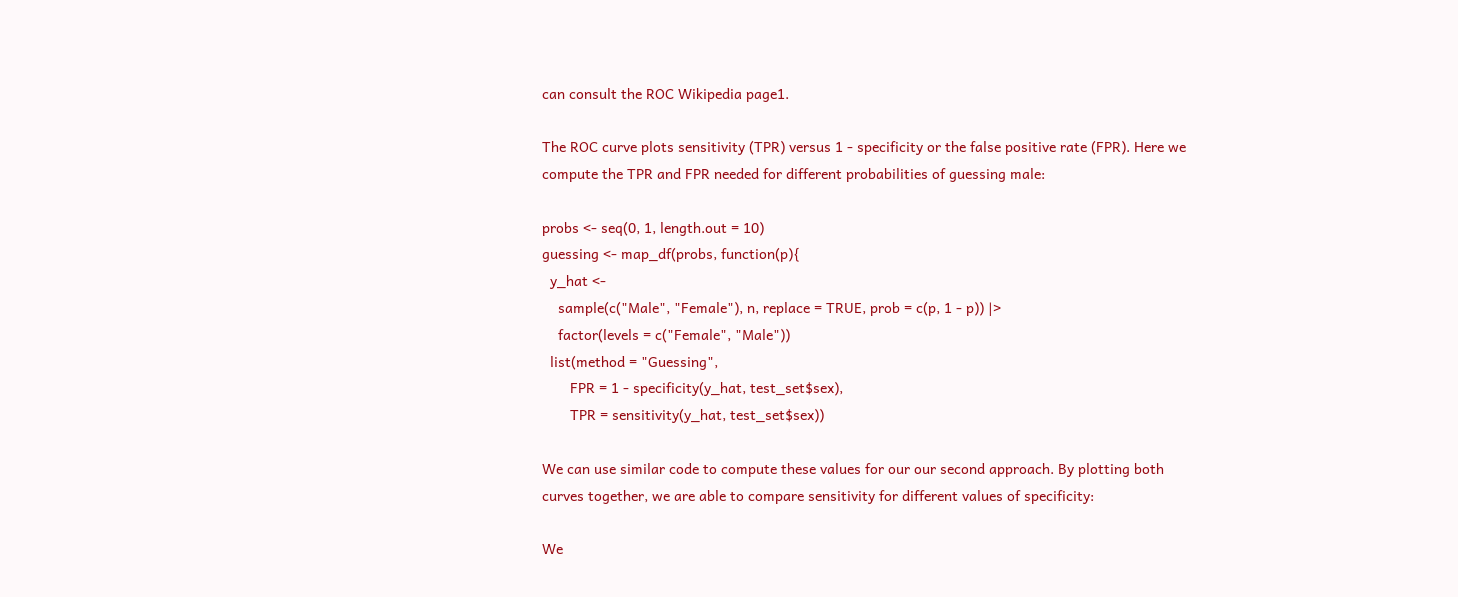can consult the ROC Wikipedia page1.

The ROC curve plots sensitivity (TPR) versus 1 - specificity or the false positive rate (FPR). Here we compute the TPR and FPR needed for different probabilities of guessing male:

probs <- seq(0, 1, length.out = 10)
guessing <- map_df(probs, function(p){
  y_hat <-
    sample(c("Male", "Female"), n, replace = TRUE, prob = c(p, 1 - p)) |>
    factor(levels = c("Female", "Male"))
  list(method = "Guessing",
       FPR = 1 - specificity(y_hat, test_set$sex),
       TPR = sensitivity(y_hat, test_set$sex))

We can use similar code to compute these values for our our second approach. By plotting both curves together, we are able to compare sensitivity for different values of specificity:

We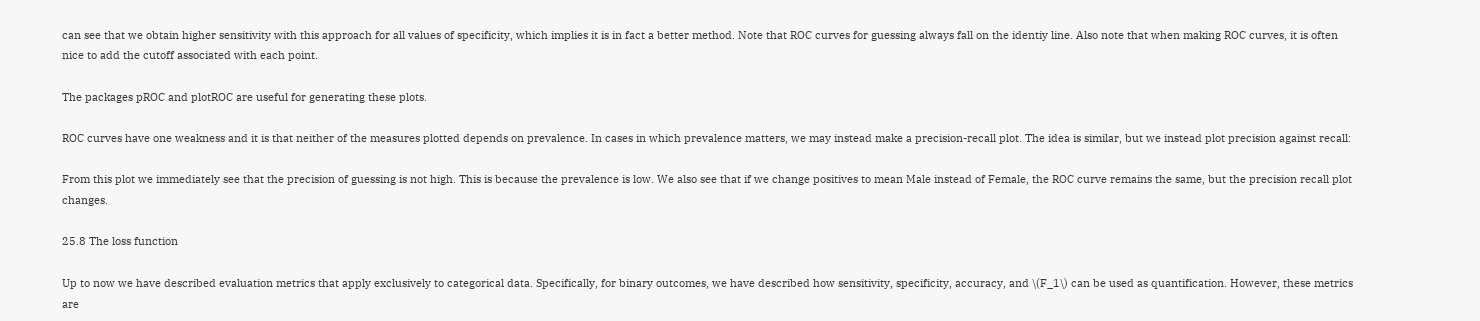can see that we obtain higher sensitivity with this approach for all values of specificity, which implies it is in fact a better method. Note that ROC curves for guessing always fall on the identiy line. Also note that when making ROC curves, it is often nice to add the cutoff associated with each point.

The packages pROC and plotROC are useful for generating these plots.

ROC curves have one weakness and it is that neither of the measures plotted depends on prevalence. In cases in which prevalence matters, we may instead make a precision-recall plot. The idea is similar, but we instead plot precision against recall:

From this plot we immediately see that the precision of guessing is not high. This is because the prevalence is low. We also see that if we change positives to mean Male instead of Female, the ROC curve remains the same, but the precision recall plot changes.

25.8 The loss function

Up to now we have described evaluation metrics that apply exclusively to categorical data. Specifically, for binary outcomes, we have described how sensitivity, specificity, accuracy, and \(F_1\) can be used as quantification. However, these metrics are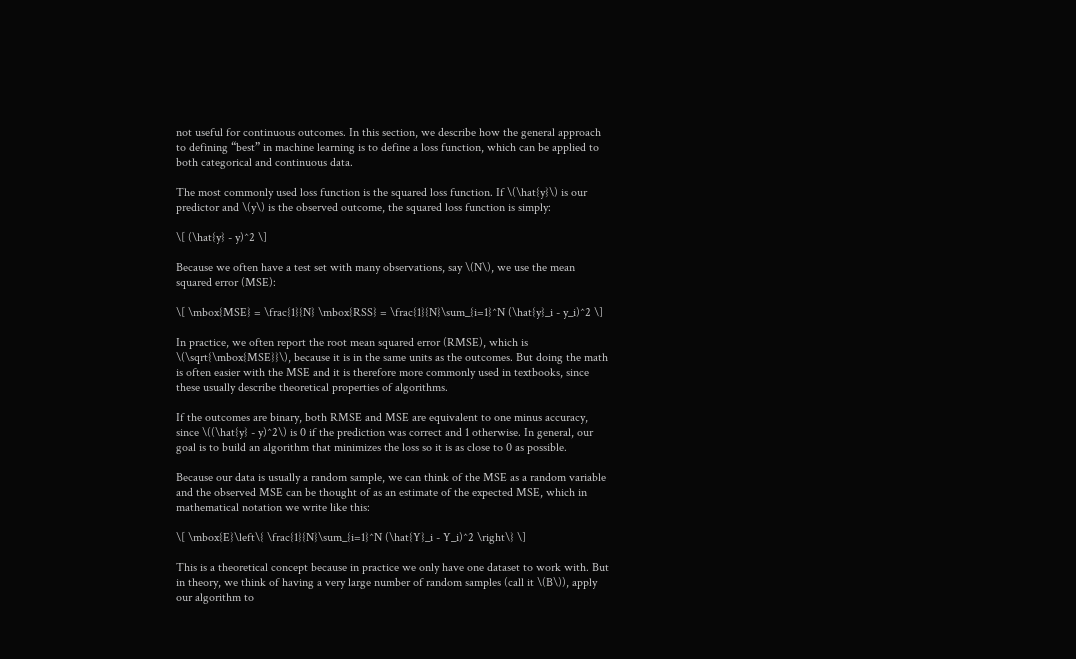not useful for continuous outcomes. In this section, we describe how the general approach to defining “best” in machine learning is to define a loss function, which can be applied to both categorical and continuous data.

The most commonly used loss function is the squared loss function. If \(\hat{y}\) is our predictor and \(y\) is the observed outcome, the squared loss function is simply:

\[ (\hat{y} - y)^2 \]

Because we often have a test set with many observations, say \(N\), we use the mean squared error (MSE):

\[ \mbox{MSE} = \frac{1}{N} \mbox{RSS} = \frac{1}{N}\sum_{i=1}^N (\hat{y}_i - y_i)^2 \]

In practice, we often report the root mean squared error (RMSE), which is \(\sqrt{\mbox{MSE}}\), because it is in the same units as the outcomes. But doing the math is often easier with the MSE and it is therefore more commonly used in textbooks, since these usually describe theoretical properties of algorithms.

If the outcomes are binary, both RMSE and MSE are equivalent to one minus accuracy, since \((\hat{y} - y)^2\) is 0 if the prediction was correct and 1 otherwise. In general, our goal is to build an algorithm that minimizes the loss so it is as close to 0 as possible.

Because our data is usually a random sample, we can think of the MSE as a random variable and the observed MSE can be thought of as an estimate of the expected MSE, which in mathematical notation we write like this:

\[ \mbox{E}\left\{ \frac{1}{N}\sum_{i=1}^N (\hat{Y}_i - Y_i)^2 \right\} \]

This is a theoretical concept because in practice we only have one dataset to work with. But in theory, we think of having a very large number of random samples (call it \(B\)), apply our algorithm to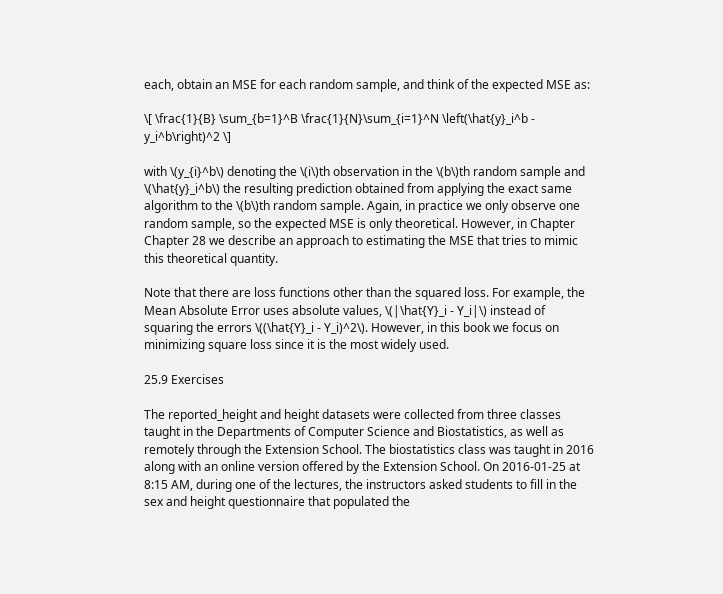each, obtain an MSE for each random sample, and think of the expected MSE as:

\[ \frac{1}{B} \sum_{b=1}^B \frac{1}{N}\sum_{i=1}^N \left(\hat{y}_i^b - y_i^b\right)^2 \]

with \(y_{i}^b\) denoting the \(i\)th observation in the \(b\)th random sample and \(\hat{y}_i^b\) the resulting prediction obtained from applying the exact same algorithm to the \(b\)th random sample. Again, in practice we only observe one random sample, so the expected MSE is only theoretical. However, in Chapter Chapter 28 we describe an approach to estimating the MSE that tries to mimic this theoretical quantity.

Note that there are loss functions other than the squared loss. For example, the Mean Absolute Error uses absolute values, \(|\hat{Y}_i - Y_i|\) instead of squaring the errors \((\hat{Y}_i - Y_i)^2\). However, in this book we focus on minimizing square loss since it is the most widely used.

25.9 Exercises

The reported_height and height datasets were collected from three classes taught in the Departments of Computer Science and Biostatistics, as well as remotely through the Extension School. The biostatistics class was taught in 2016 along with an online version offered by the Extension School. On 2016-01-25 at 8:15 AM, during one of the lectures, the instructors asked students to fill in the sex and height questionnaire that populated the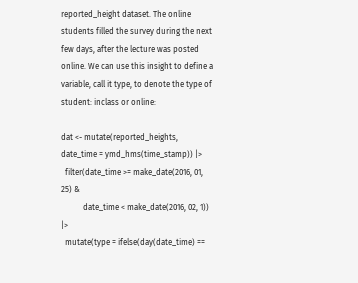reported_height dataset. The online students filled the survey during the next few days, after the lecture was posted online. We can use this insight to define a variable, call it type, to denote the type of student: inclass or online:

dat <- mutate(reported_heights, date_time = ymd_hms(time_stamp)) |>
  filter(date_time >= make_date(2016, 01, 25) &
           date_time < make_date(2016, 02, 1)) |>
  mutate(type = ifelse(day(date_time) ==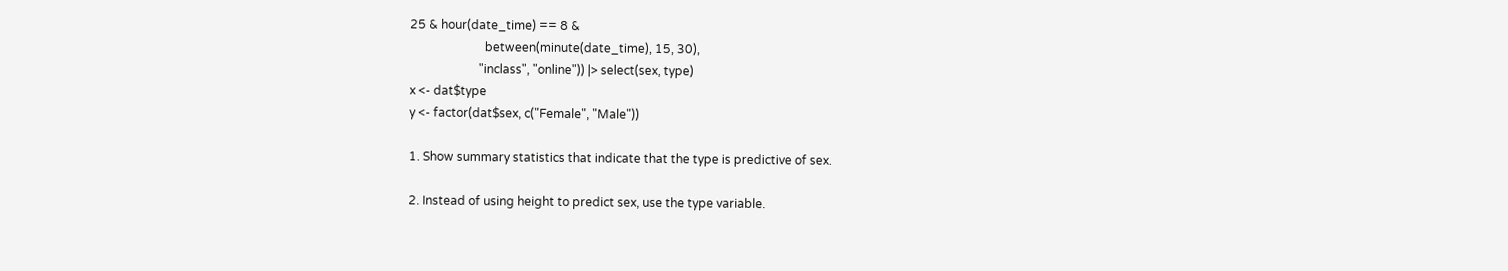25 & hour(date_time) == 8 &
                         between(minute(date_time), 15, 30),
                       "inclass", "online")) |> select(sex, type)
x <- dat$type
y <- factor(dat$sex, c("Female", "Male"))

1. Show summary statistics that indicate that the type is predictive of sex.

2. Instead of using height to predict sex, use the type variable.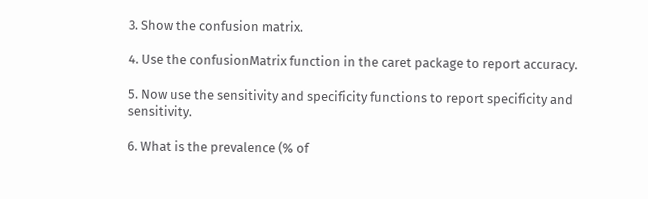3. Show the confusion matrix.

4. Use the confusionMatrix function in the caret package to report accuracy.

5. Now use the sensitivity and specificity functions to report specificity and sensitivity.

6. What is the prevalence (% of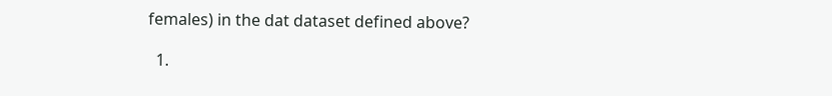females) in the dat dataset defined above?

  1.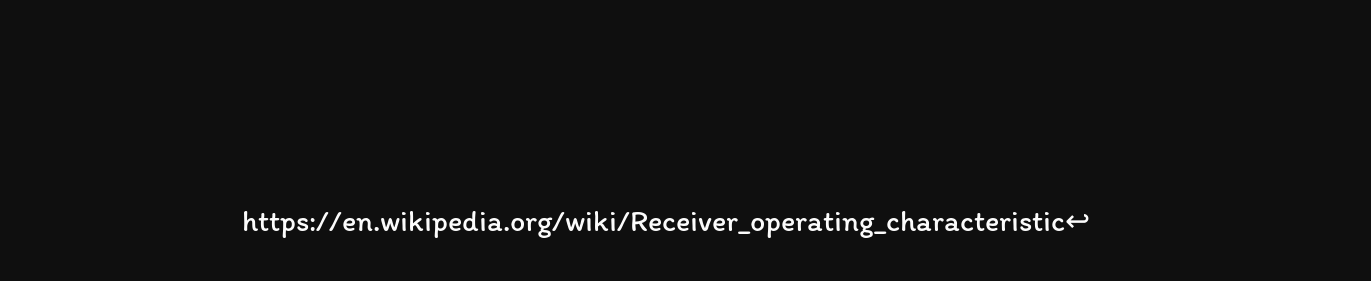https://en.wikipedia.org/wiki/Receiver_operating_characteristic↩